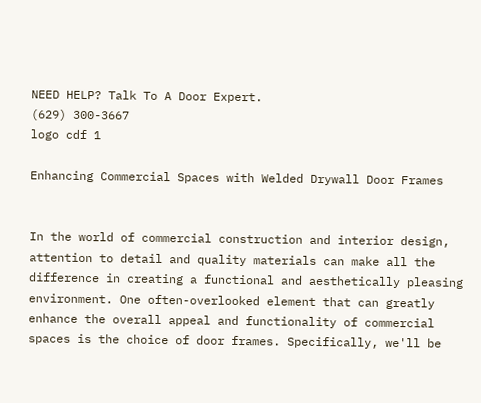NEED HELP? Talk To A Door Expert.
(629) 300-3667
logo cdf 1

Enhancing Commercial Spaces with Welded Drywall Door Frames


In the world of commercial construction and interior design, attention to detail and quality materials can make all the difference in creating a functional and aesthetically pleasing environment. One often-overlooked element that can greatly enhance the overall appeal and functionality of commercial spaces is the choice of door frames. Specifically, we'll be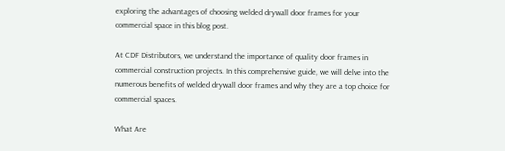exploring the advantages of choosing welded drywall door frames for your commercial space in this blog post.

At CDF Distributors, we understand the importance of quality door frames in commercial construction projects. In this comprehensive guide, we will delve into the numerous benefits of welded drywall door frames and why they are a top choice for commercial spaces.

What Are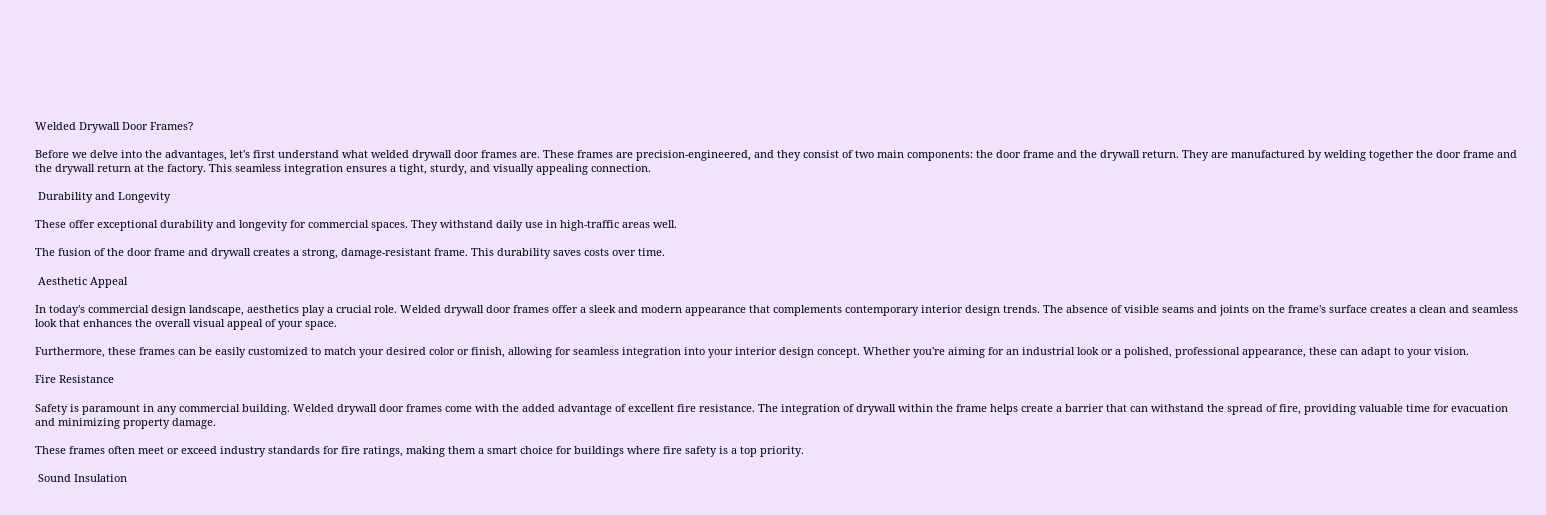Welded Drywall Door Frames?

Before we delve into the advantages, let's first understand what welded drywall door frames are. These frames are precision-engineered, and they consist of two main components: the door frame and the drywall return. They are manufactured by welding together the door frame and the drywall return at the factory. This seamless integration ensures a tight, sturdy, and visually appealing connection.

 Durability and Longevity

These offer exceptional durability and longevity for commercial spaces. They withstand daily use in high-traffic areas well.

The fusion of the door frame and drywall creates a strong, damage-resistant frame. This durability saves costs over time.

 Aesthetic Appeal

In today's commercial design landscape, aesthetics play a crucial role. Welded drywall door frames offer a sleek and modern appearance that complements contemporary interior design trends. The absence of visible seams and joints on the frame's surface creates a clean and seamless look that enhances the overall visual appeal of your space.

Furthermore, these frames can be easily customized to match your desired color or finish, allowing for seamless integration into your interior design concept. Whether you're aiming for an industrial look or a polished, professional appearance, these can adapt to your vision.

Fire Resistance

Safety is paramount in any commercial building. Welded drywall door frames come with the added advantage of excellent fire resistance. The integration of drywall within the frame helps create a barrier that can withstand the spread of fire, providing valuable time for evacuation and minimizing property damage.

These frames often meet or exceed industry standards for fire ratings, making them a smart choice for buildings where fire safety is a top priority.

 Sound Insulation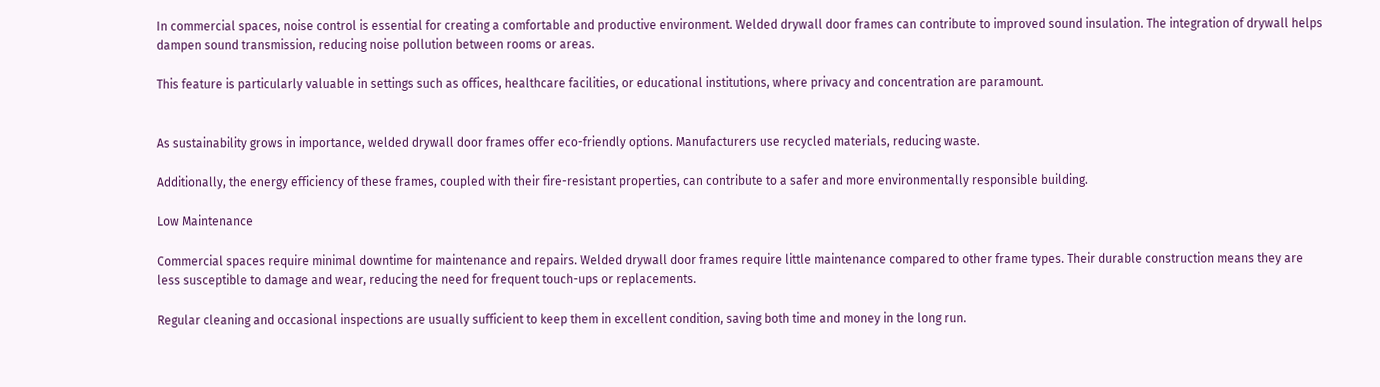In commercial spaces, noise control is essential for creating a comfortable and productive environment. Welded drywall door frames can contribute to improved sound insulation. The integration of drywall helps dampen sound transmission, reducing noise pollution between rooms or areas.

This feature is particularly valuable in settings such as offices, healthcare facilities, or educational institutions, where privacy and concentration are paramount.


As sustainability grows in importance, welded drywall door frames offer eco-friendly options. Manufacturers use recycled materials, reducing waste.

Additionally, the energy efficiency of these frames, coupled with their fire-resistant properties, can contribute to a safer and more environmentally responsible building.

Low Maintenance

Commercial spaces require minimal downtime for maintenance and repairs. Welded drywall door frames require little maintenance compared to other frame types. Their durable construction means they are less susceptible to damage and wear, reducing the need for frequent touch-ups or replacements.

Regular cleaning and occasional inspections are usually sufficient to keep them in excellent condition, saving both time and money in the long run.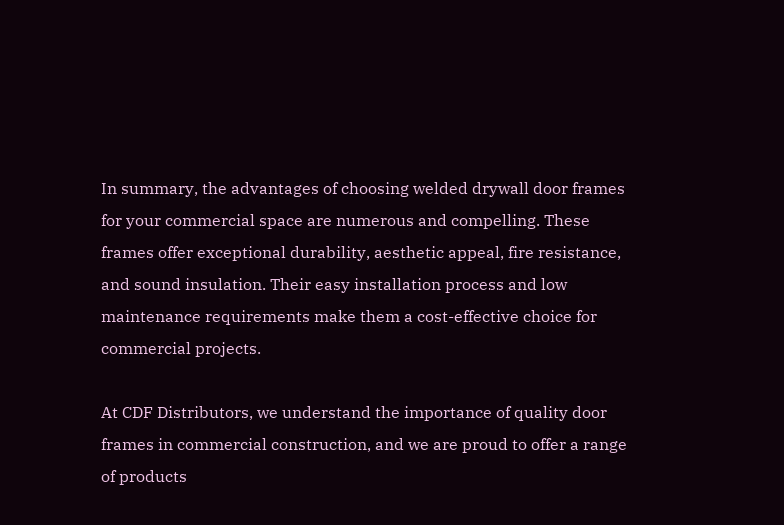In summary, the advantages of choosing welded drywall door frames for your commercial space are numerous and compelling. These frames offer exceptional durability, aesthetic appeal, fire resistance, and sound insulation. Their easy installation process and low maintenance requirements make them a cost-effective choice for commercial projects.

At CDF Distributors, we understand the importance of quality door frames in commercial construction, and we are proud to offer a range of products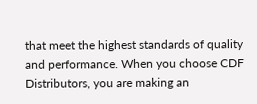that meet the highest standards of quality and performance. When you choose CDF Distributors, you are making an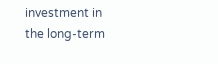investment in the long-term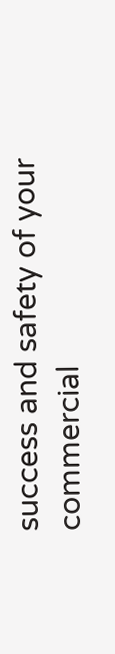success and safety of your commercial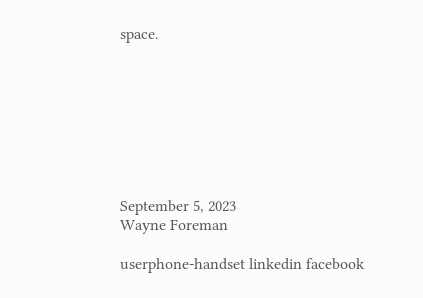space.








September 5, 2023
Wayne Foreman

userphone-handset linkedin facebook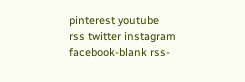pinterest youtube rss twitter instagram facebook-blank rss-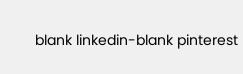blank linkedin-blank pinterest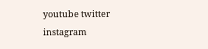youtube twitter instagram